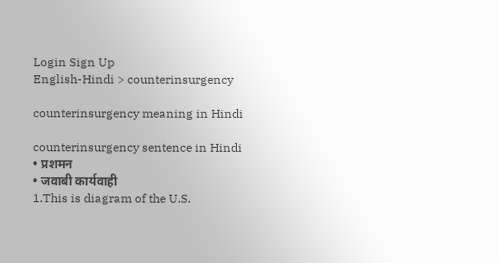Login Sign Up
English-Hindi > counterinsurgency

counterinsurgency meaning in Hindi

counterinsurgency sentence in Hindi
• प्रशमन
• जवाबी कार्यवाही
1.This is diagram of the U.S.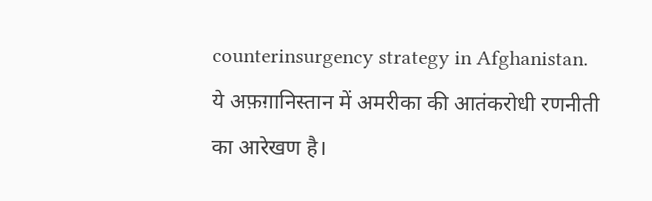counterinsurgency strategy in Afghanistan.
ये अफ़ग़ानिस्तान में अमरीका की आतंकरोधी रणनीती का आरेखण है।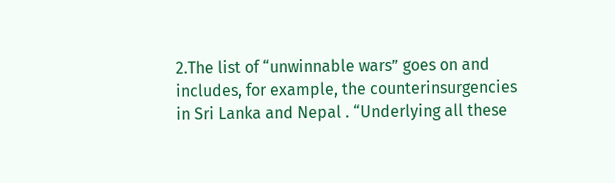2.The list of “unwinnable wars” goes on and includes, for example, the counterinsurgencies in Sri Lanka and Nepal . “Underlying all these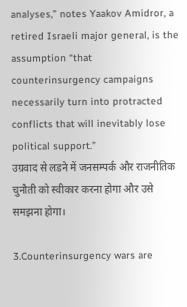analyses,” notes Yaakov Amidror, a retired Israeli major general, is the assumption “that counterinsurgency campaigns necessarily turn into protracted conflicts that will inevitably lose political support.”
उग्रवाद से लडने में जनसम्पर्क और राजनीतिक चुनौती को स्वीकार करना होगा और उसे समझना होगा।

3.Counterinsurgency wars are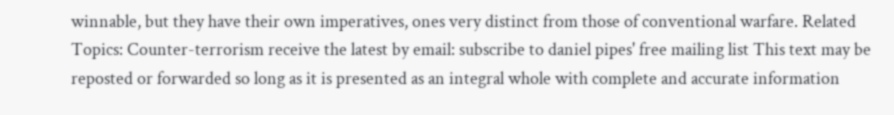winnable, but they have their own imperatives, ones very distinct from those of conventional warfare. Related Topics: Counter-terrorism receive the latest by email: subscribe to daniel pipes' free mailing list This text may be reposted or forwarded so long as it is presented as an integral whole with complete and accurate information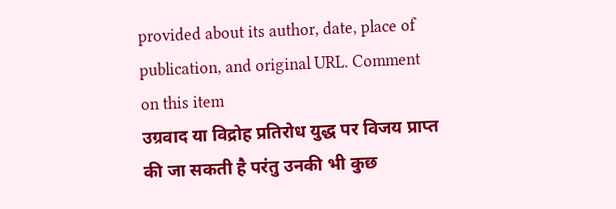provided about its author, date, place of publication, and original URL. Comment on this item
उग्रवाद या विद्रोह प्रतिरोध युद्ध पर विजय प्राप्त की जा सकती है परंतु उनकी भी कुछ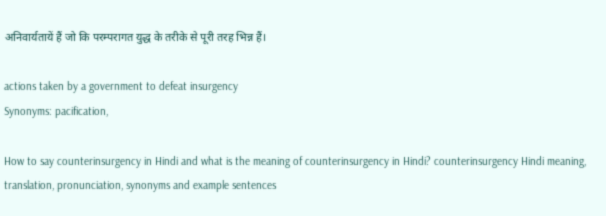अनिवार्यतायें हैं जो कि परम्परागत युद्ध के तरीके से पूरी तरह भिन्न हैं।

actions taken by a government to defeat insurgency
Synonyms: pacification,

How to say counterinsurgency in Hindi and what is the meaning of counterinsurgency in Hindi? counterinsurgency Hindi meaning, translation, pronunciation, synonyms and example sentences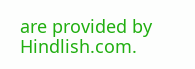are provided by Hindlish.com.